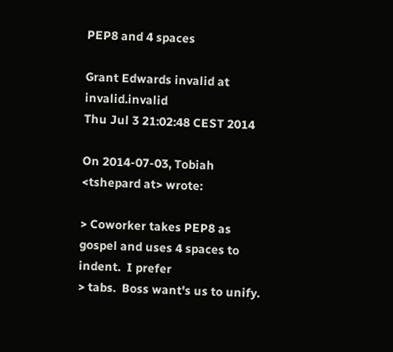PEP8 and 4 spaces

Grant Edwards invalid at invalid.invalid
Thu Jul 3 21:02:48 CEST 2014

On 2014-07-03, Tobiah <tshepard at> wrote:

> Coworker takes PEP8 as gospel and uses 4 spaces to indent.  I prefer
> tabs.  Boss want's us to unify.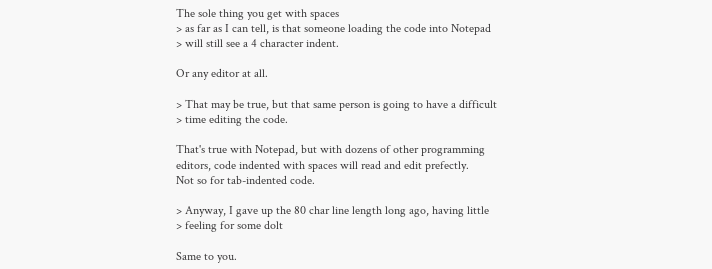The sole thing you get with spaces
> as far as I can tell, is that someone loading the code into Notepad
> will still see a 4 character indent.

Or any editor at all.

> That may be true, but that same person is going to have a difficult
> time editing the code.

That's true with Notepad, but with dozens of other programming
editors, code indented with spaces will read and edit prefectly.
Not so for tab-indented code.

> Anyway, I gave up the 80 char line length long ago, having little
> feeling for some dolt

Same to you.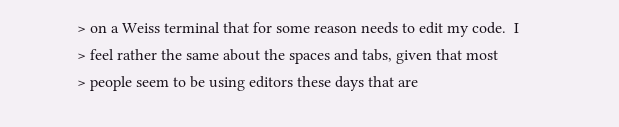> on a Weiss terminal that for some reason needs to edit my code.  I
> feel rather the same about the spaces and tabs, given that most
> people seem to be using editors these days that are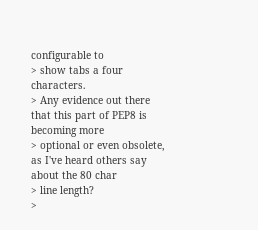configurable to
> show tabs a four characters.
> Any evidence out there that this part of PEP8 is becoming more
> optional or even obsolete, as I've heard others say about the 80 char
> line length?
>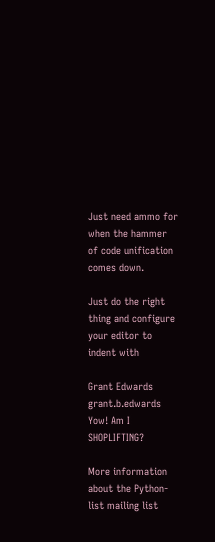Just need ammo for when the hammer of code unification comes down.

Just do the right thing and configure your editor to indent with

Grant Edwards               grant.b.edwards        Yow! Am I SHOPLIFTING?

More information about the Python-list mailing list